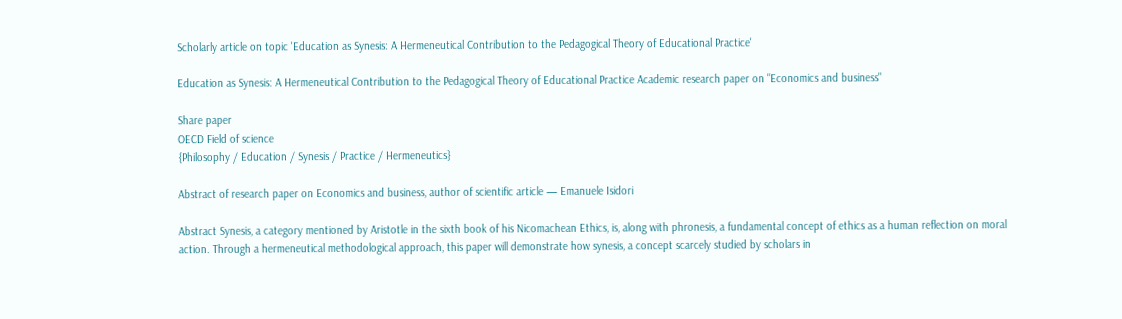Scholarly article on topic 'Education as Synesis: A Hermeneutical Contribution to the Pedagogical Theory of Educational Practice'

Education as Synesis: A Hermeneutical Contribution to the Pedagogical Theory of Educational Practice Academic research paper on "Economics and business"

Share paper
OECD Field of science
{Philosophy / Education / Synesis / Practice / Hermeneutics}

Abstract of research paper on Economics and business, author of scientific article — Emanuele Isidori

Abstract Synesis, a category mentioned by Aristotle in the sixth book of his Nicomachean Ethics, is, along with phronesis, a fundamental concept of ethics as a human reflection on moral action. Through a hermeneutical methodological approach, this paper will demonstrate how synesis, a concept scarcely studied by scholars in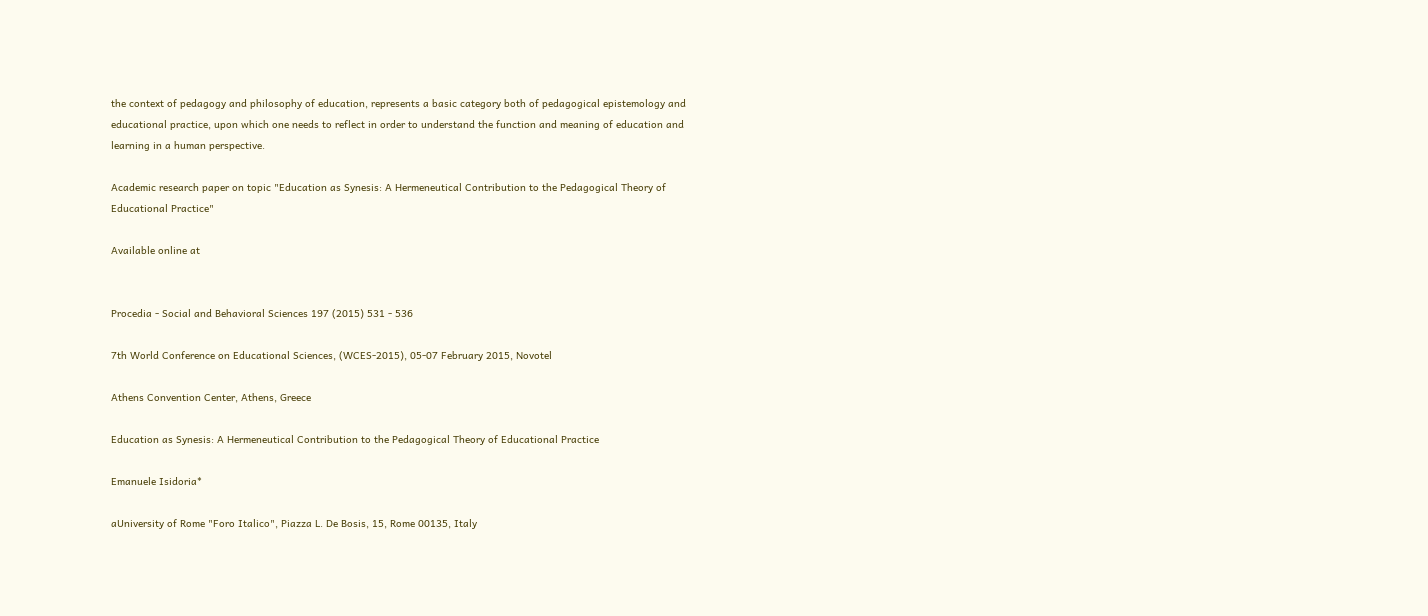the context of pedagogy and philosophy of education, represents a basic category both of pedagogical epistemology and educational practice, upon which one needs to reflect in order to understand the function and meaning of education and learning in a human perspective.

Academic research paper on topic "Education as Synesis: A Hermeneutical Contribution to the Pedagogical Theory of Educational Practice"

Available online at


Procedia - Social and Behavioral Sciences 197 (2015) 531 - 536

7th World Conference on Educational Sciences, (WCES-2015), 05-07 February 2015, Novotel

Athens Convention Center, Athens, Greece

Education as Synesis: A Hermeneutical Contribution to the Pedagogical Theory of Educational Practice

Emanuele Isidoria*

aUniversity of Rome "Foro Italico", Piazza L. De Bosis, 15, Rome 00135, Italy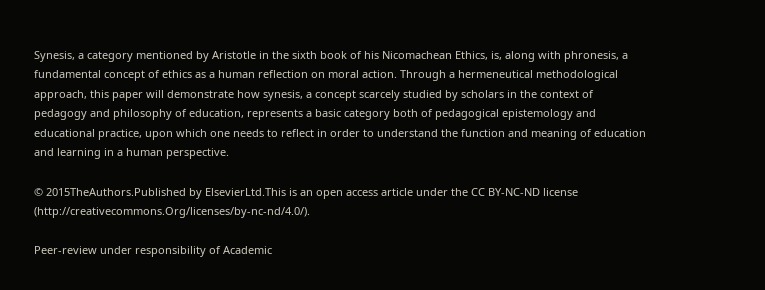Synesis, a category mentioned by Aristotle in the sixth book of his Nicomachean Ethics, is, along with phronesis, a fundamental concept of ethics as a human reflection on moral action. Through a hermeneutical methodological approach, this paper will demonstrate how synesis, a concept scarcely studied by scholars in the context of pedagogy and philosophy of education, represents a basic category both of pedagogical epistemology and educational practice, upon which one needs to reflect in order to understand the function and meaning of education and learning in a human perspective.

© 2015TheAuthors.Published by ElsevierLtd.This is an open access article under the CC BY-NC-ND license (http://creativecommons.Org/licenses/by-nc-nd/4.0/).

Peer-review under responsibility of Academic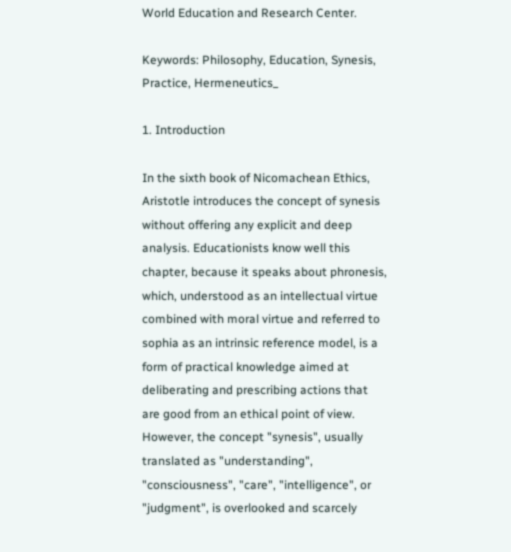World Education and Research Center.

Keywords: Philosophy, Education, Synesis, Practice, Hermeneutics_

1. Introduction

In the sixth book of Nicomachean Ethics, Aristotle introduces the concept of synesis without offering any explicit and deep analysis. Educationists know well this chapter, because it speaks about phronesis, which, understood as an intellectual virtue combined with moral virtue and referred to sophia as an intrinsic reference model, is a form of practical knowledge aimed at deliberating and prescribing actions that are good from an ethical point of view. However, the concept "synesis", usually translated as "understanding", "consciousness", "care", "intelligence", or "judgment", is overlooked and scarcely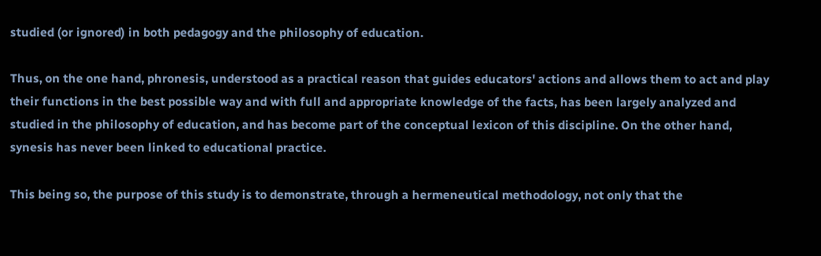studied (or ignored) in both pedagogy and the philosophy of education.

Thus, on the one hand, phronesis, understood as a practical reason that guides educators' actions and allows them to act and play their functions in the best possible way and with full and appropriate knowledge of the facts, has been largely analyzed and studied in the philosophy of education, and has become part of the conceptual lexicon of this discipline. On the other hand, synesis has never been linked to educational practice.

This being so, the purpose of this study is to demonstrate, through a hermeneutical methodology, not only that the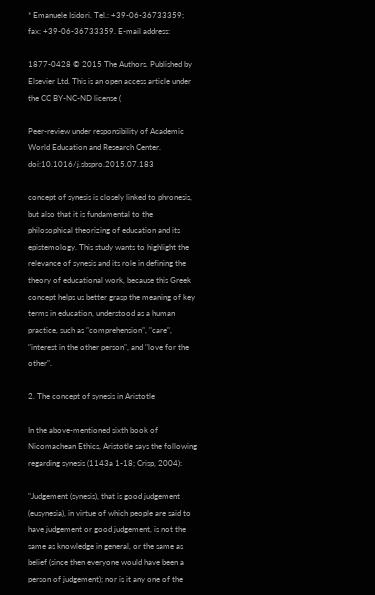* Emanuele Isidori. Tel.: +39-06-36733359; fax: +39-06-36733359. E-mail address:

1877-0428 © 2015 The Authors. Published by Elsevier Ltd. This is an open access article under the CC BY-NC-ND license (

Peer-review under responsibility of Academic World Education and Research Center. doi:10.1016/j.sbspro.2015.07.183

concept of synesis is closely linked to phronesis, but also that it is fundamental to the philosophical theorizing of education and its epistemology. This study wants to highlight the relevance of synesis and its role in defining the theory of educational work, because this Greek concept helps us better grasp the meaning of key terms in education, understood as a human practice, such as "comprehension", "care", "interest in the other person", and "love for the other".

2. The concept of synesis in Aristotle

In the above-mentioned sixth book of Nicomachean Ethics, Aristotle says the following regarding synesis (1143a 1-18; Crisp, 2004):

"Judgement (synesis), that is good judgement (eusynesia), in virtue of which people are said to have judgement or good judgement, is not the same as knowledge in general, or the same as belief (since then everyone would have been a person of judgement); nor is it any one of the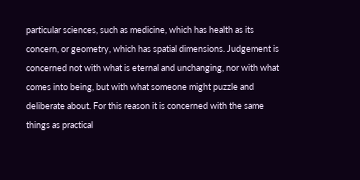particular sciences, such as medicine, which has health as its concern, or geometry, which has spatial dimensions. Judgement is concerned not with what is eternal and unchanging, nor with what comes into being, but with what someone might puzzle and deliberate about. For this reason it is concerned with the same things as practical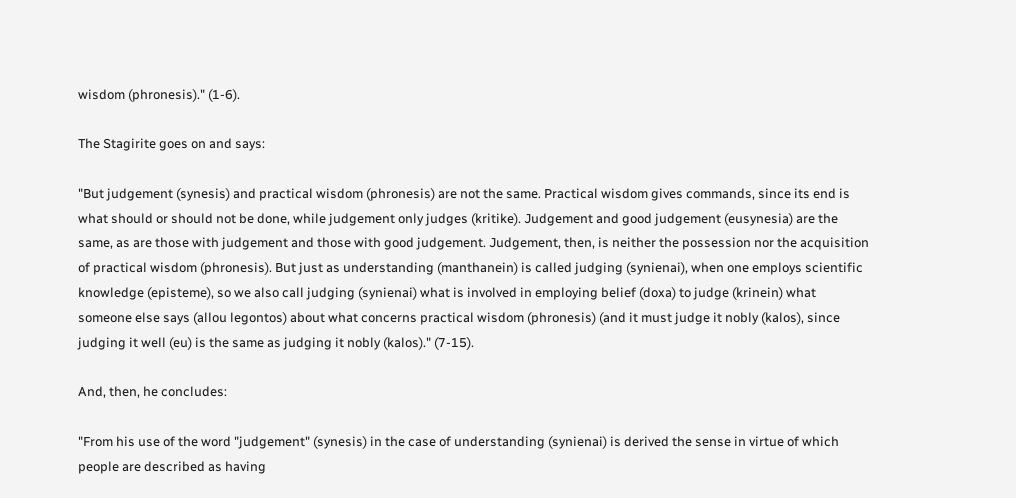wisdom (phronesis)." (1-6).

The Stagirite goes on and says:

"But judgement (synesis) and practical wisdom (phronesis) are not the same. Practical wisdom gives commands, since its end is what should or should not be done, while judgement only judges (kritike). Judgement and good judgement (eusynesia) are the same, as are those with judgement and those with good judgement. Judgement, then, is neither the possession nor the acquisition of practical wisdom (phronesis). But just as understanding (manthanein) is called judging (synienai), when one employs scientific knowledge (episteme), so we also call judging (synienai) what is involved in employing belief (doxa) to judge (krinein) what someone else says (allou legontos) about what concerns practical wisdom (phronesis) (and it must judge it nobly (kalos), since judging it well (eu) is the same as judging it nobly (kalos)." (7-15).

And, then, he concludes:

"From his use of the word "judgement" (synesis) in the case of understanding (synienai) is derived the sense in virtue of which people are described as having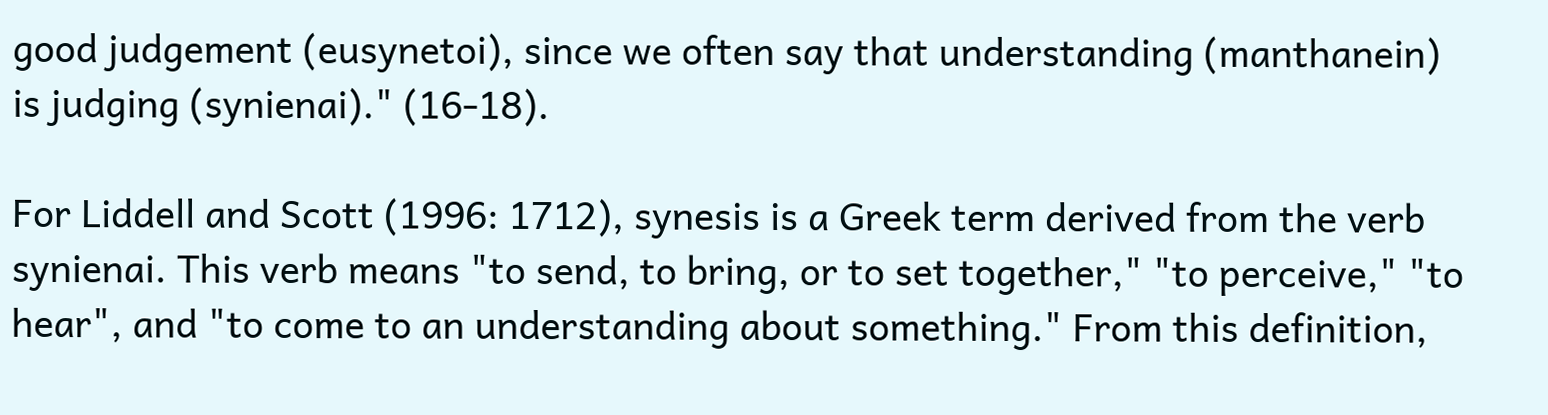good judgement (eusynetoi), since we often say that understanding (manthanein) is judging (synienai)." (16-18).

For Liddell and Scott (1996: 1712), synesis is a Greek term derived from the verb synienai. This verb means "to send, to bring, or to set together," "to perceive," "to hear", and "to come to an understanding about something." From this definition,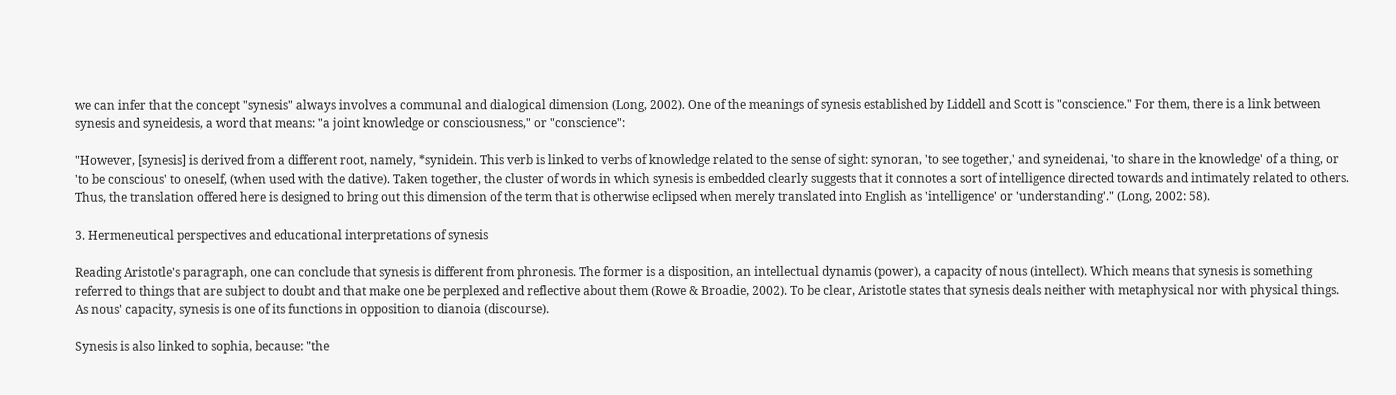we can infer that the concept "synesis" always involves a communal and dialogical dimension (Long, 2002). One of the meanings of synesis established by Liddell and Scott is "conscience." For them, there is a link between synesis and syneidesis, a word that means: "a joint knowledge or consciousness," or "conscience":

"However, [synesis] is derived from a different root, namely, *synidein. This verb is linked to verbs of knowledge related to the sense of sight: synoran, 'to see together,' and syneidenai, 'to share in the knowledge' of a thing, or 'to be conscious' to oneself, (when used with the dative). Taken together, the cluster of words in which synesis is embedded clearly suggests that it connotes a sort of intelligence directed towards and intimately related to others. Thus, the translation offered here is designed to bring out this dimension of the term that is otherwise eclipsed when merely translated into English as 'intelligence' or 'understanding'." (Long, 2002: 58).

3. Hermeneutical perspectives and educational interpretations of synesis

Reading Aristotle's paragraph, one can conclude that synesis is different from phronesis. The former is a disposition, an intellectual dynamis (power), a capacity of nous (intellect). Which means that synesis is something referred to things that are subject to doubt and that make one be perplexed and reflective about them (Rowe & Broadie, 2002). To be clear, Aristotle states that synesis deals neither with metaphysical nor with physical things. As nous' capacity, synesis is one of its functions in opposition to dianoia (discourse).

Synesis is also linked to sophia, because: "the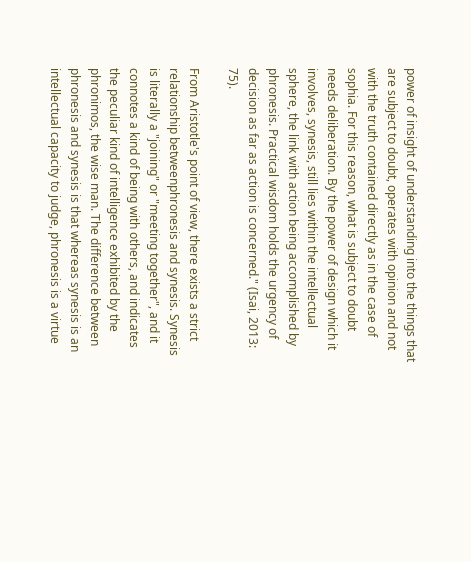power of insight of understanding into the things that are subject to doubt, operates with opinion and not with the truth contained directly as in the case of sophia. For this reason, what is subject to doubt needs deliberation. By the power of design which it involves, synesis, still lies within the intellectual sphere, the link with action being accomplished by phronesis. Practical wisdom holds the urgency of decision as far as action is concerned." (Isai, 2013: 75).

From Aristotle's point of view, there exists a strict relationship betweenphronesis and synesis. Synesis is literally a "joining" or "meeting together", and it connotes a kind of being with others, and indicates the peculiar kind of intelligence exhibited by the phronimos, the wise man. The difference between phronesis and synesis is that whereas synesis is an intellectual capacity to judge, phronesis is a virtue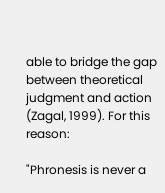able to bridge the gap between theoretical judgment and action (Zagal, 1999). For this reason:

"Phronesis is never a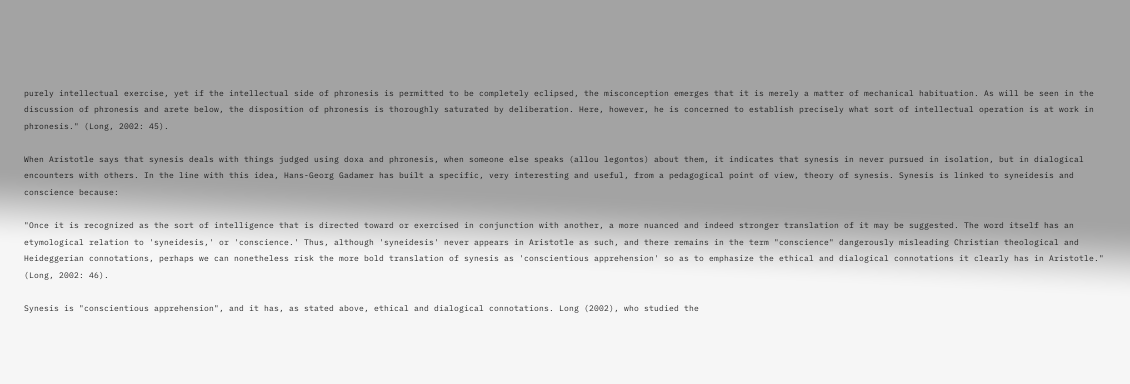purely intellectual exercise, yet if the intellectual side of phronesis is permitted to be completely eclipsed, the misconception emerges that it is merely a matter of mechanical habituation. As will be seen in the discussion of phronesis and arete below, the disposition of phronesis is thoroughly saturated by deliberation. Here, however, he is concerned to establish precisely what sort of intellectual operation is at work in phronesis." (Long, 2002: 45).

When Aristotle says that synesis deals with things judged using doxa and phronesis, when someone else speaks (allou legontos) about them, it indicates that synesis in never pursued in isolation, but in dialogical encounters with others. In the line with this idea, Hans-Georg Gadamer has built a specific, very interesting and useful, from a pedagogical point of view, theory of synesis. Synesis is linked to syneidesis and conscience because:

"Once it is recognized as the sort of intelligence that is directed toward or exercised in conjunction with another, a more nuanced and indeed stronger translation of it may be suggested. The word itself has an etymological relation to 'syneidesis,' or 'conscience.' Thus, although 'syneidesis' never appears in Aristotle as such, and there remains in the term "conscience" dangerously misleading Christian theological and Heideggerian connotations, perhaps we can nonetheless risk the more bold translation of synesis as 'conscientious apprehension' so as to emphasize the ethical and dialogical connotations it clearly has in Aristotle." (Long, 2002: 46).

Synesis is "conscientious apprehension", and it has, as stated above, ethical and dialogical connotations. Long (2002), who studied the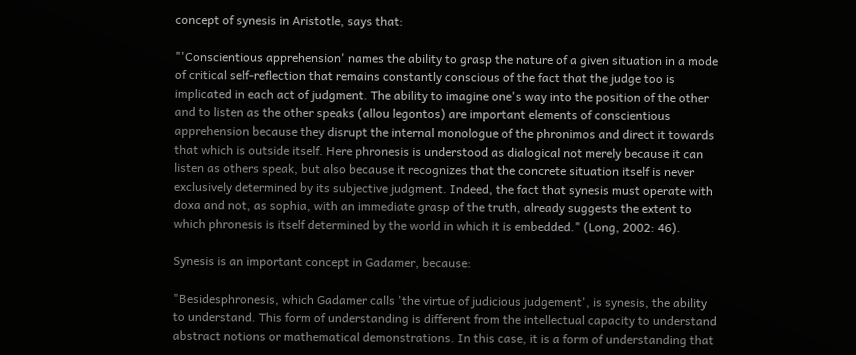concept of synesis in Aristotle, says that:

"'Conscientious apprehension' names the ability to grasp the nature of a given situation in a mode of critical self-reflection that remains constantly conscious of the fact that the judge too is implicated in each act of judgment. The ability to imagine one's way into the position of the other and to listen as the other speaks (allou legontos) are important elements of conscientious apprehension because they disrupt the internal monologue of the phronimos and direct it towards that which is outside itself. Here phronesis is understood as dialogical not merely because it can listen as others speak, but also because it recognizes that the concrete situation itself is never exclusively determined by its subjective judgment. Indeed, the fact that synesis must operate with doxa and not, as sophia, with an immediate grasp of the truth, already suggests the extent to which phronesis is itself determined by the world in which it is embedded." (Long, 2002: 46).

Synesis is an important concept in Gadamer, because:

"Besidesphronesis, which Gadamer calls 'the virtue of judicious judgement', is synesis, the ability to understand. This form of understanding is different from the intellectual capacity to understand abstract notions or mathematical demonstrations. In this case, it is a form of understanding that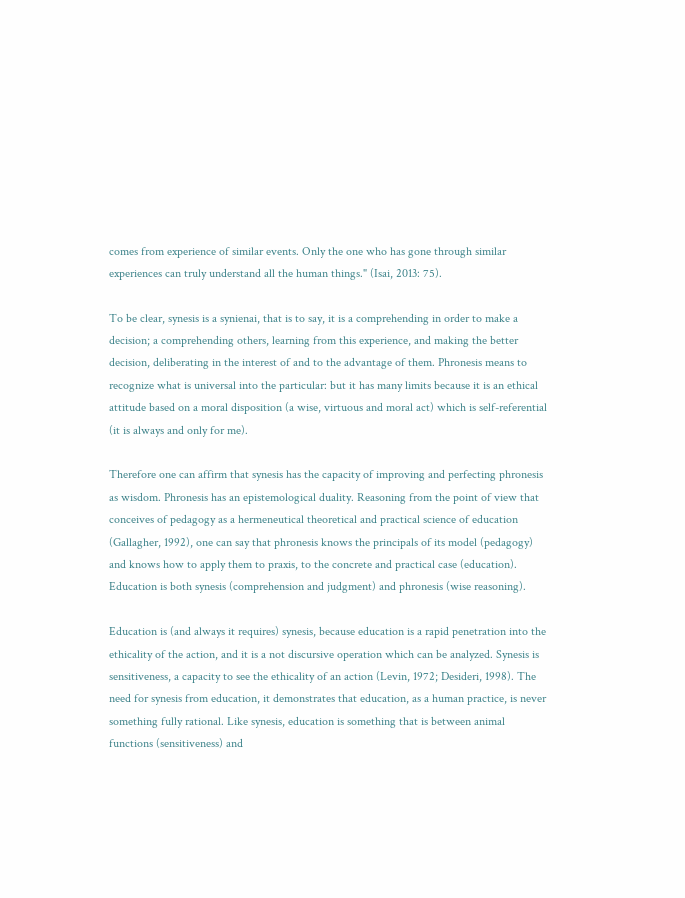comes from experience of similar events. Only the one who has gone through similar experiences can truly understand all the human things." (Isai, 2013: 75).

To be clear, synesis is a synienai, that is to say, it is a comprehending in order to make a decision; a comprehending others, learning from this experience, and making the better decision, deliberating in the interest of and to the advantage of them. Phronesis means to recognize what is universal into the particular: but it has many limits because it is an ethical attitude based on a moral disposition (a wise, virtuous and moral act) which is self-referential (it is always and only for me).

Therefore one can affirm that synesis has the capacity of improving and perfecting phronesis as wisdom. Phronesis has an epistemological duality. Reasoning from the point of view that conceives of pedagogy as a hermeneutical theoretical and practical science of education (Gallagher, 1992), one can say that phronesis knows the principals of its model (pedagogy) and knows how to apply them to praxis, to the concrete and practical case (education). Education is both synesis (comprehension and judgment) and phronesis (wise reasoning).

Education is (and always it requires) synesis, because education is a rapid penetration into the ethicality of the action, and it is a not discursive operation which can be analyzed. Synesis is sensitiveness, a capacity to see the ethicality of an action (Levin, 1972; Desideri, 1998). The need for synesis from education, it demonstrates that education, as a human practice, is never something fully rational. Like synesis, education is something that is between animal functions (sensitiveness) and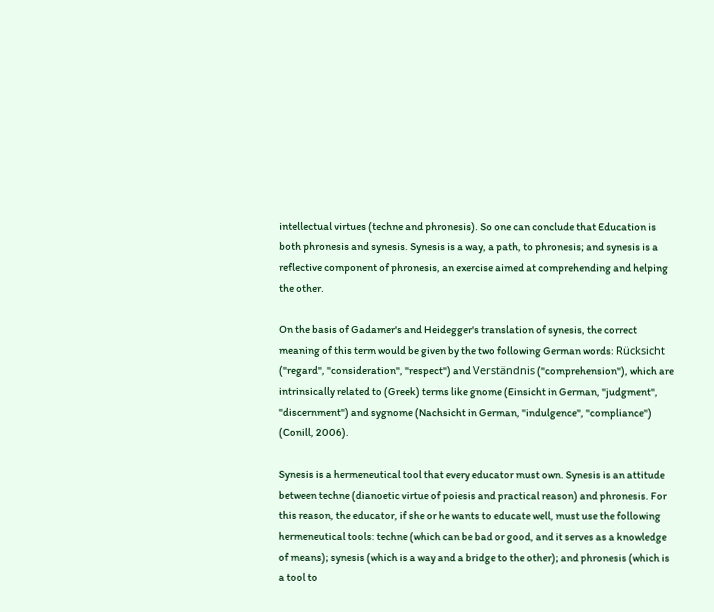intellectual virtues (techne and phronesis). So one can conclude that Education is both phronesis and synesis. Synesis is a way, a path, to phronesis; and synesis is a reflective component of phronesis, an exercise aimed at comprehending and helping the other.

On the basis of Gadamer's and Heidegger's translation of synesis, the correct meaning of this term would be given by the two following German words: Rücksicht ("regard", "consideration", "respect") and Verständnis ("comprehension"), which are intrinsically related to (Greek) terms like gnome (Einsicht in German, "judgment", "discernment") and sygnome (Nachsicht in German, "indulgence", "compliance") (Conill, 2006).

Synesis is a hermeneutical tool that every educator must own. Synesis is an attitude between techne (dianoetic virtue of poiesis and practical reason) and phronesis. For this reason, the educator, if she or he wants to educate well, must use the following hermeneutical tools: techne (which can be bad or good, and it serves as a knowledge of means); synesis (which is a way and a bridge to the other); and phronesis (which is a tool to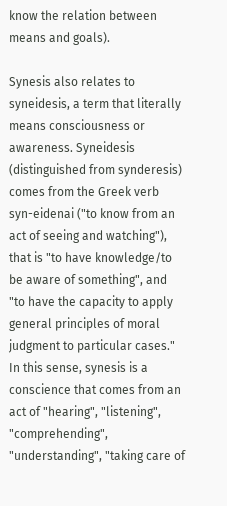know the relation between means and goals).

Synesis also relates to syneidesis, a term that literally means consciousness or awareness. Syneidesis (distinguished from synderesis) comes from the Greek verb syn-eidenai ("to know from an act of seeing and watching"), that is "to have knowledge/to be aware of something", and "to have the capacity to apply general principles of moral judgment to particular cases." In this sense, synesis is a conscience that comes from an act of "hearing", "listening", "comprehending", "understanding", "taking care of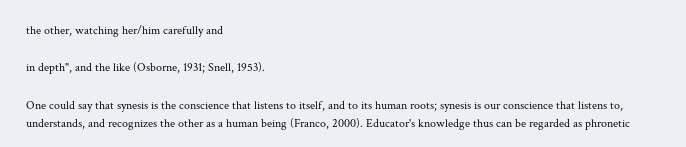the other, watching her/him carefully and

in depth", and the like (Osborne, 1931; Snell, 1953).

One could say that synesis is the conscience that listens to itself, and to its human roots; synesis is our conscience that listens to, understands, and recognizes the other as a human being (Franco, 2000). Educator's knowledge thus can be regarded as phronetic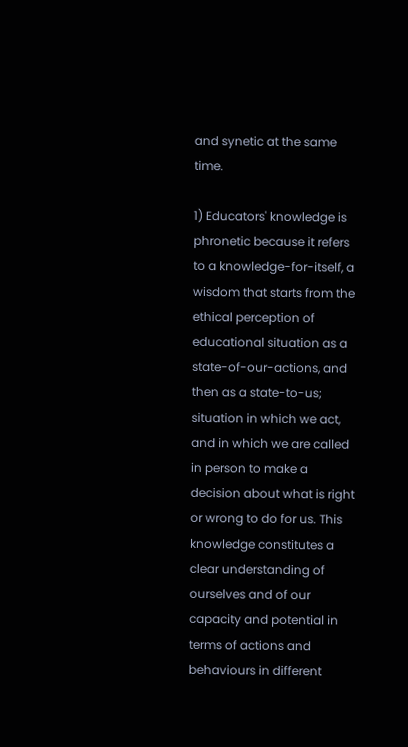and synetic at the same time.

1) Educators' knowledge is phronetic because it refers to a knowledge-for-itself, a wisdom that starts from the ethical perception of educational situation as a state-of-our-actions, and then as a state-to-us; situation in which we act, and in which we are called in person to make a decision about what is right or wrong to do for us. This knowledge constitutes a clear understanding of ourselves and of our capacity and potential in terms of actions and behaviours in different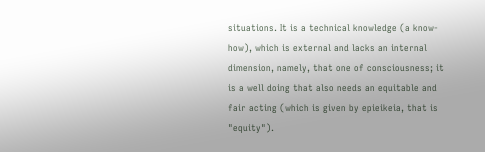situations. It is a technical knowledge (a know-how), which is external and lacks an internal dimension, namely, that one of consciousness; it is a well doing that also needs an equitable and fair acting (which is given by epieikeia, that is "equity").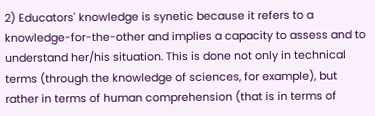2) Educators' knowledge is synetic because it refers to a knowledge-for-the-other and implies a capacity to assess and to understand her/his situation. This is done not only in technical terms (through the knowledge of sciences, for example), but rather in terms of human comprehension (that is in terms of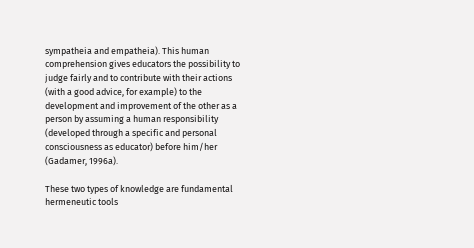sympatheia and empatheia). This human comprehension gives educators the possibility to judge fairly and to contribute with their actions (with a good advice, for example) to the development and improvement of the other as a person by assuming a human responsibility (developed through a specific and personal consciousness as educator) before him/her (Gadamer, 1996a).

These two types of knowledge are fundamental hermeneutic tools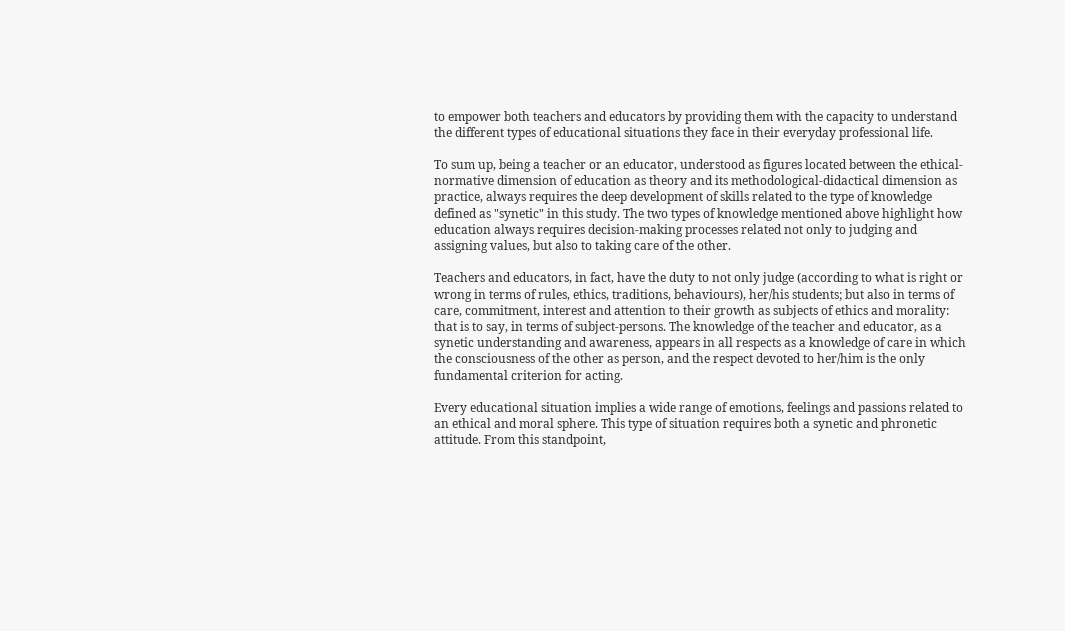to empower both teachers and educators by providing them with the capacity to understand the different types of educational situations they face in their everyday professional life.

To sum up, being a teacher or an educator, understood as figures located between the ethical-normative dimension of education as theory and its methodological-didactical dimension as practice, always requires the deep development of skills related to the type of knowledge defined as "synetic" in this study. The two types of knowledge mentioned above highlight how education always requires decision-making processes related not only to judging and assigning values, but also to taking care of the other.

Teachers and educators, in fact, have the duty to not only judge (according to what is right or wrong in terms of rules, ethics, traditions, behaviours), her/his students; but also in terms of care, commitment, interest and attention to their growth as subjects of ethics and morality: that is to say, in terms of subject-persons. The knowledge of the teacher and educator, as a synetic understanding and awareness, appears in all respects as a knowledge of care in which the consciousness of the other as person, and the respect devoted to her/him is the only fundamental criterion for acting.

Every educational situation implies a wide range of emotions, feelings and passions related to an ethical and moral sphere. This type of situation requires both a synetic and phronetic attitude. From this standpoint,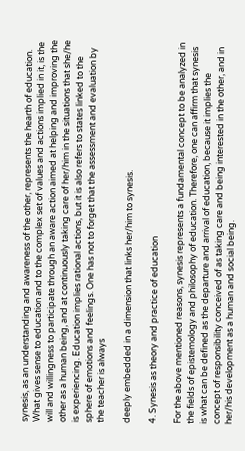synesis, as an understanding and awareness of the other, represents the hearth of education. What gives sense to education and to the complex set of values and actions implied in it, is the will and willingness to participate through an aware action aimed at helping and improving the other as a human being, and at continuously taking care of her/him in the situations that she/he is experiencing. Education implies rational actions, but it is also refers to states linked to the sphere of emotions and feelings. One has not to forget that the assessment and evaluation by the teacher is always

deeply embedded in a dimension that links her/him to synesis.

4. Synesis as theory and practice of education

For the above mentioned reasons, synesis represents a fundamental concept to be analyzed in the fields of epistemology and philosophy of education. Therefore, one can affirm that synesis is what can be defined as the departure and arrival of education, because it implies the concept of responsibility conceived of as taking care and being interested in the other, and in her/his development as a human and social being.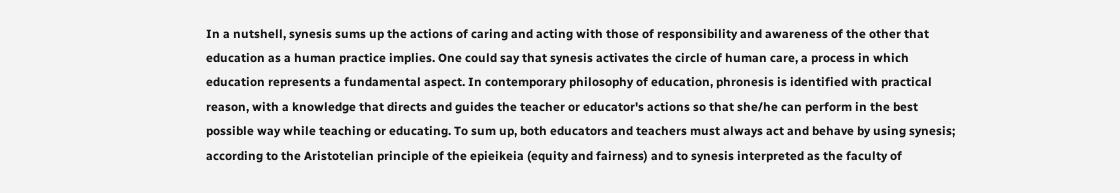In a nutshell, synesis sums up the actions of caring and acting with those of responsibility and awareness of the other that education as a human practice implies. One could say that synesis activates the circle of human care, a process in which education represents a fundamental aspect. In contemporary philosophy of education, phronesis is identified with practical reason, with a knowledge that directs and guides the teacher or educator's actions so that she/he can perform in the best possible way while teaching or educating. To sum up, both educators and teachers must always act and behave by using synesis; according to the Aristotelian principle of the epieikeia (equity and fairness) and to synesis interpreted as the faculty of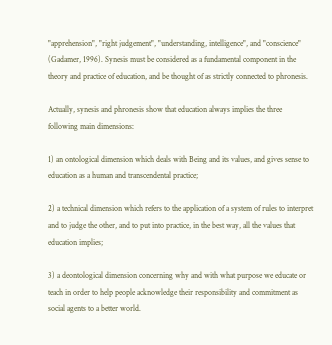"apprehension", "right judgement", "understanding, intelligence", and "conscience" (Gadamer, 1996). Synesis must be considered as a fundamental component in the theory and practice of education, and be thought of as strictly connected to phronesis.

Actually, synesis and phronesis show that education always implies the three following main dimensions:

1) an ontological dimension which deals with Being and its values, and gives sense to education as a human and transcendental practice;

2) a technical dimension which refers to the application of a system of rules to interpret and to judge the other, and to put into practice, in the best way, all the values that education implies;

3) a deontological dimension concerning why and with what purpose we educate or teach in order to help people acknowledge their responsibility and commitment as social agents to a better world.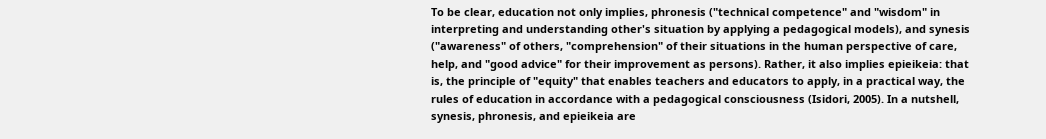To be clear, education not only implies, phronesis ("technical competence" and "wisdom" in interpreting and understanding other's situation by applying a pedagogical models), and synesis ("awareness" of others, "comprehension" of their situations in the human perspective of care, help, and "good advice" for their improvement as persons). Rather, it also implies epieikeia: that is, the principle of "equity" that enables teachers and educators to apply, in a practical way, the rules of education in accordance with a pedagogical consciousness (Isidori, 2005). In a nutshell, synesis, phronesis, and epieikeia are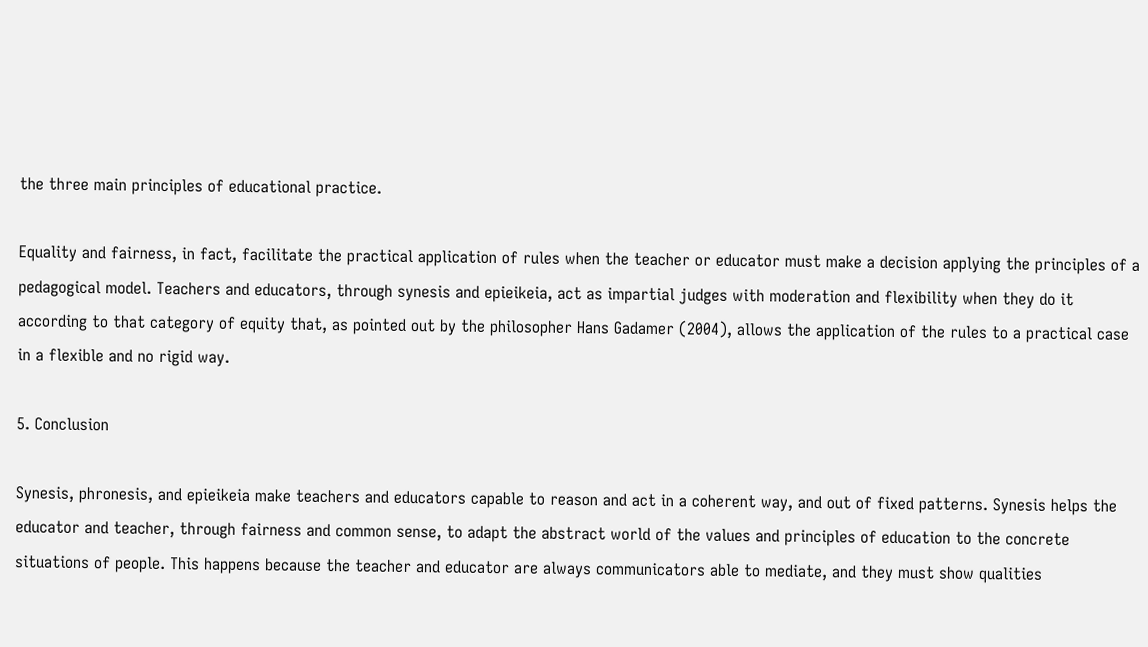the three main principles of educational practice.

Equality and fairness, in fact, facilitate the practical application of rules when the teacher or educator must make a decision applying the principles of a pedagogical model. Teachers and educators, through synesis and epieikeia, act as impartial judges with moderation and flexibility when they do it according to that category of equity that, as pointed out by the philosopher Hans Gadamer (2004), allows the application of the rules to a practical case in a flexible and no rigid way.

5. Conclusion

Synesis, phronesis, and epieikeia make teachers and educators capable to reason and act in a coherent way, and out of fixed patterns. Synesis helps the educator and teacher, through fairness and common sense, to adapt the abstract world of the values and principles of education to the concrete situations of people. This happens because the teacher and educator are always communicators able to mediate, and they must show qualities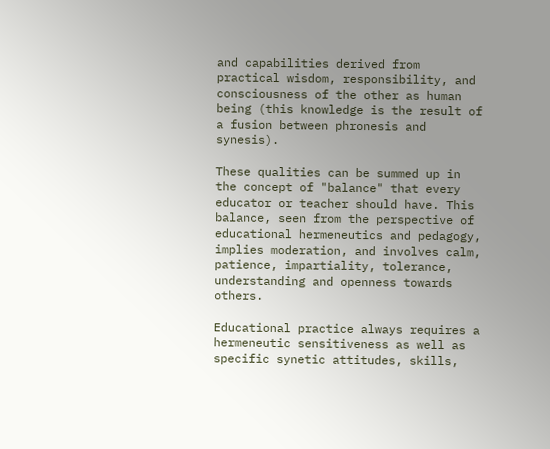and capabilities derived from practical wisdom, responsibility, and consciousness of the other as human being (this knowledge is the result of a fusion between phronesis and synesis).

These qualities can be summed up in the concept of "balance" that every educator or teacher should have. This balance, seen from the perspective of educational hermeneutics and pedagogy, implies moderation, and involves calm, patience, impartiality, tolerance, understanding and openness towards others.

Educational practice always requires a hermeneutic sensitiveness as well as specific synetic attitudes, skills,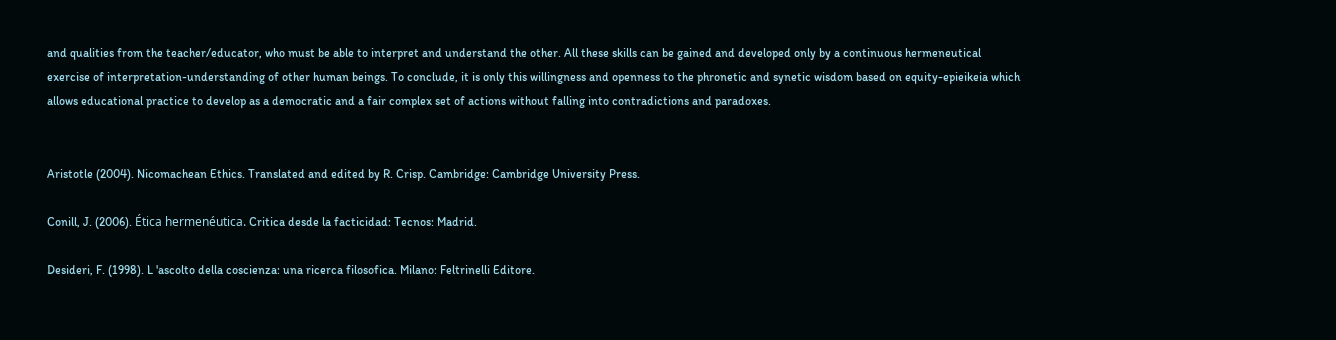and qualities from the teacher/educator, who must be able to interpret and understand the other. All these skills can be gained and developed only by a continuous hermeneutical exercise of interpretation-understanding of other human beings. To conclude, it is only this willingness and openness to the phronetic and synetic wisdom based on equity-epieikeia which allows educational practice to develop as a democratic and a fair complex set of actions without falling into contradictions and paradoxes.


Aristotle (2004). Nicomachean Ethics. Translated and edited by R. Crisp. Cambridge: Cambridge University Press.

Conill, J. (2006). Ética hermenéutica. Critica desde la facticidad: Tecnos: Madrid.

Desideri, F. (1998). L 'ascolto della coscienza: una ricerca filosofica. Milano: Feltrinelli Editore.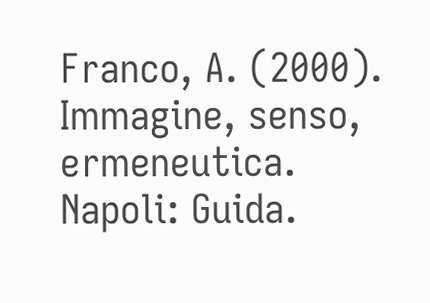Franco, A. (2000). Immagine, senso, ermeneutica. Napoli: Guida.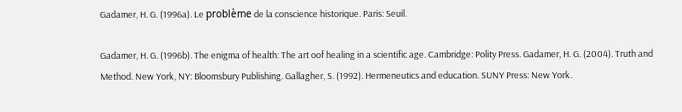Gadamer, H. G. (1996a). Le problème de la conscience historique. Paris: Seuil.

Gadamer, H. G. (1996b). The enigma of health: The art oof healing in a scientific age. Cambridge: Polity Press. Gadamer, H. G. (2004). Truth and Method. New York, NY: Bloomsbury Publishing. Gallagher, S. (1992). Hermeneutics and education. SUNY Press: New York.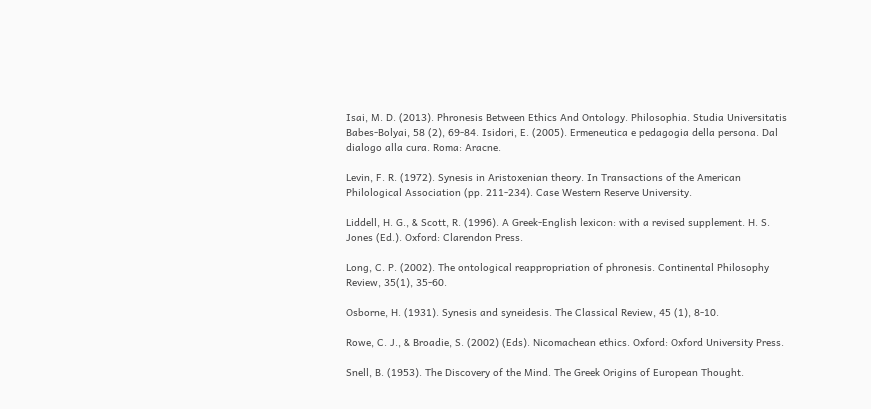Isai, M. D. (2013). Phronesis Between Ethics And Ontology. Philosophia. Studia Universitatis Babes-Bolyai, 58 (2), 69-84. Isidori, E. (2005). Ermeneutica e pedagogia della persona. Dal dialogo alla cura. Roma: Aracne.

Levin, F. R. (1972). Synesis in Aristoxenian theory. In Transactions of the American Philological Association (pp. 211-234). Case Western Reserve University.

Liddell, H. G., & Scott, R. (1996). A Greek-English lexicon: with a revised supplement. H. S. Jones (Ed.). Oxford: Clarendon Press.

Long, C. P. (2002). The ontological reappropriation of phronesis. Continental Philosophy Review, 35(1), 35-60.

Osborne, H. (1931). Synesis and syneidesis. The Classical Review, 45 (1), 8-10.

Rowe, C. J., & Broadie, S. (2002) (Eds). Nicomachean ethics. Oxford: Oxford University Press.

Snell, B. (1953). The Discovery of the Mind. The Greek Origins of European Thought.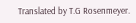Translated by T.G Rosenmeyer.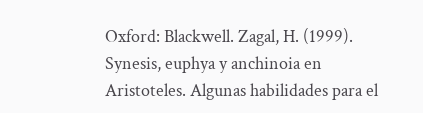Oxford: Blackwell. Zagal, H. (1999). Synesis, euphya y anchinoia en Aristoteles. Algunas habilidades para el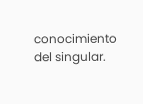conocimiento del singular.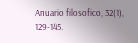Anuario filosofico, 32(1), 129-145.